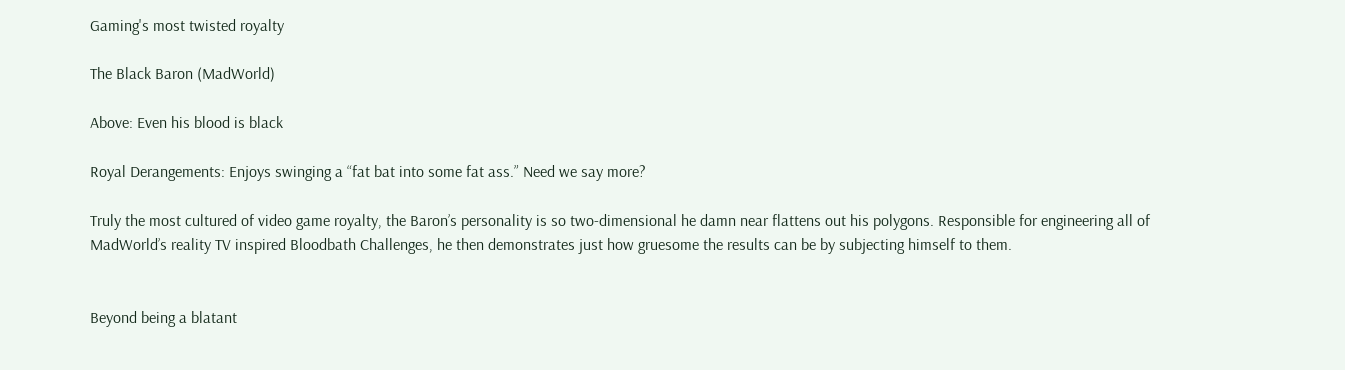Gaming's most twisted royalty

The Black Baron (MadWorld)

Above: Even his blood is black

Royal Derangements: Enjoys swinging a “fat bat into some fat ass.” Need we say more?

Truly the most cultured of video game royalty, the Baron’s personality is so two-dimensional he damn near flattens out his polygons. Responsible for engineering all of MadWorld’s reality TV inspired Bloodbath Challenges, he then demonstrates just how gruesome the results can be by subjecting himself to them.


Beyond being a blatant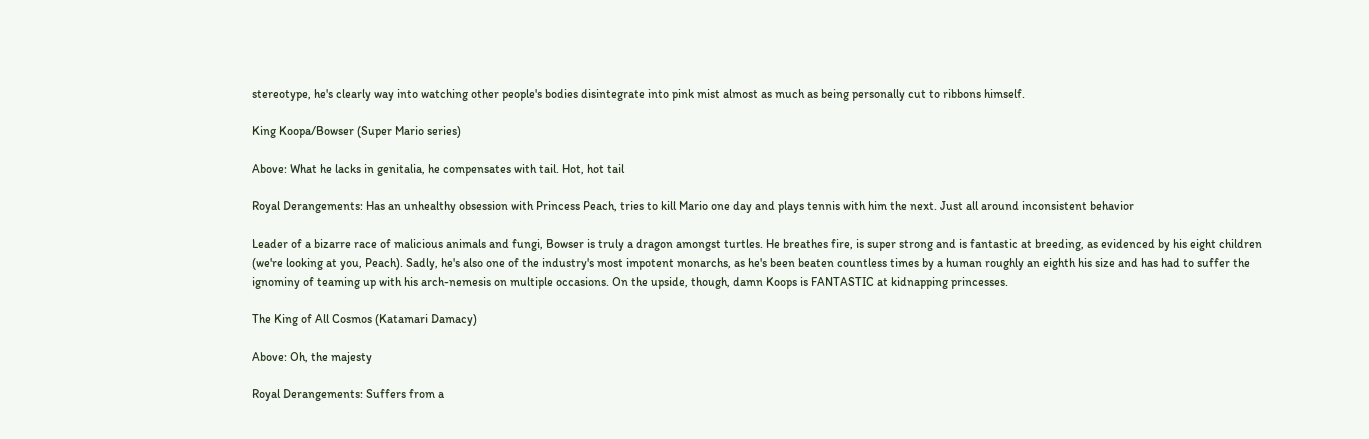stereotype, he's clearly way into watching other people's bodies disintegrate into pink mist almost as much as being personally cut to ribbons himself.

King Koopa/Bowser (Super Mario series)

Above: What he lacks in genitalia, he compensates with tail. Hot, hot tail

Royal Derangements: Has an unhealthy obsession with Princess Peach, tries to kill Mario one day and plays tennis with him the next. Just all around inconsistent behavior

Leader of a bizarre race of malicious animals and fungi, Bowser is truly a dragon amongst turtles. He breathes fire, is super strong and is fantastic at breeding, as evidenced by his eight children (we're looking at you, Peach). Sadly, he's also one of the industry's most impotent monarchs, as he's been beaten countless times by a human roughly an eighth his size and has had to suffer the ignominy of teaming up with his arch-nemesis on multiple occasions. On the upside, though, damn Koops is FANTASTIC at kidnapping princesses.

The King of All Cosmos (Katamari Damacy)

Above: Oh, the majesty

Royal Derangements: Suffers from a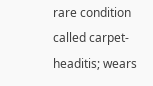rare condition called carpet-headitis; wears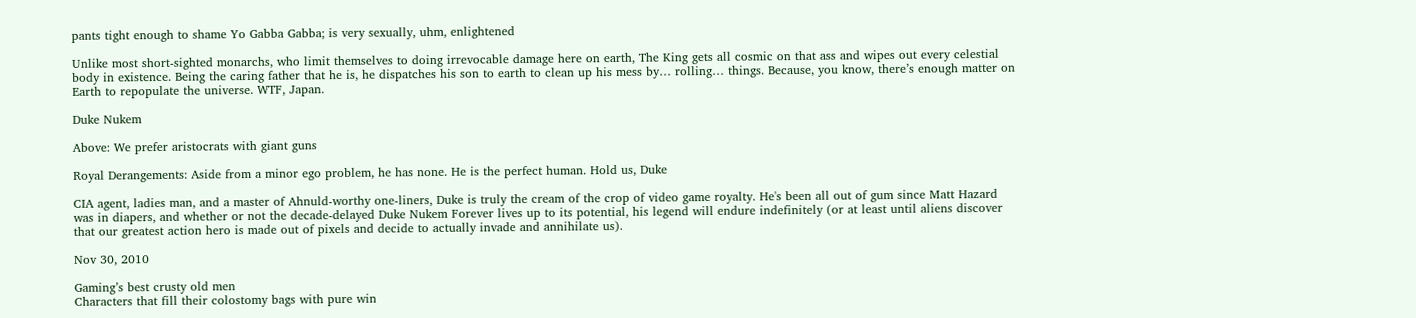pants tight enough to shame Yo Gabba Gabba; is very sexually, uhm, enlightened

Unlike most short-sighted monarchs, who limit themselves to doing irrevocable damage here on earth, The King gets all cosmic on that ass and wipes out every celestial body in existence. Being the caring father that he is, he dispatches his son to earth to clean up his mess by… rolling… things. Because, you know, there’s enough matter on Earth to repopulate the universe. WTF, Japan.

Duke Nukem

Above: We prefer aristocrats with giant guns

Royal Derangements: Aside from a minor ego problem, he has none. He is the perfect human. Hold us, Duke

CIA agent, ladies man, and a master of Ahnuld-worthy one-liners, Duke is truly the cream of the crop of video game royalty. He's been all out of gum since Matt Hazard was in diapers, and whether or not the decade-delayed Duke Nukem Forever lives up to its potential, his legend will endure indefinitely (or at least until aliens discover that our greatest action hero is made out of pixels and decide to actually invade and annihilate us).

Nov 30, 2010

Gaming’s best crusty old men
Characters that fill their colostomy bags with pure win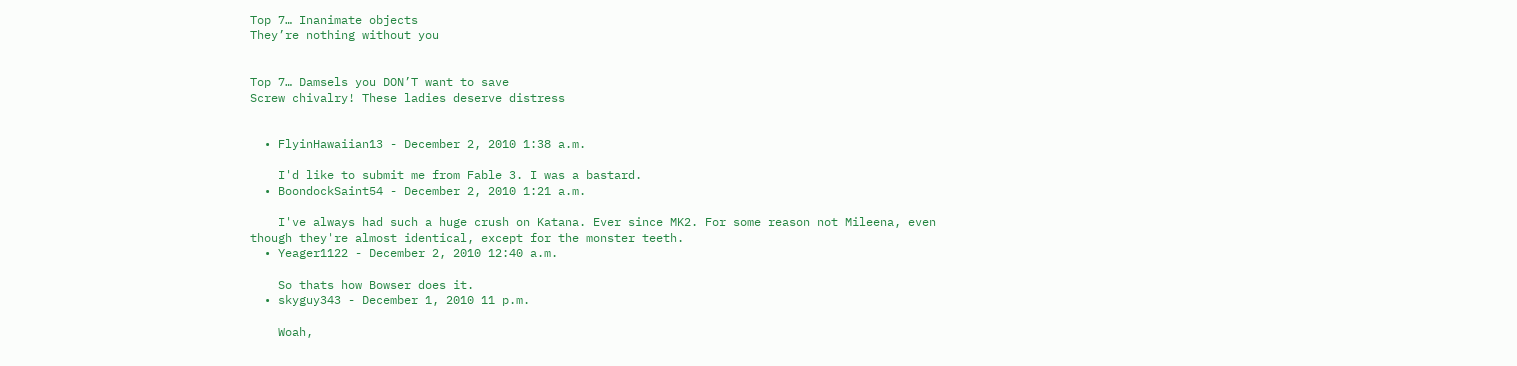Top 7… Inanimate objects
They’re nothing without you


Top 7… Damsels you DON’T want to save
Screw chivalry! These ladies deserve distress


  • FlyinHawaiian13 - December 2, 2010 1:38 a.m.

    I'd like to submit me from Fable 3. I was a bastard.
  • BoondockSaint54 - December 2, 2010 1:21 a.m.

    I've always had such a huge crush on Katana. Ever since MK2. For some reason not Mileena, even though they're almost identical, except for the monster teeth.
  • Yeager1122 - December 2, 2010 12:40 a.m.

    So thats how Bowser does it.
  • skyguy343 - December 1, 2010 11 p.m.

    Woah,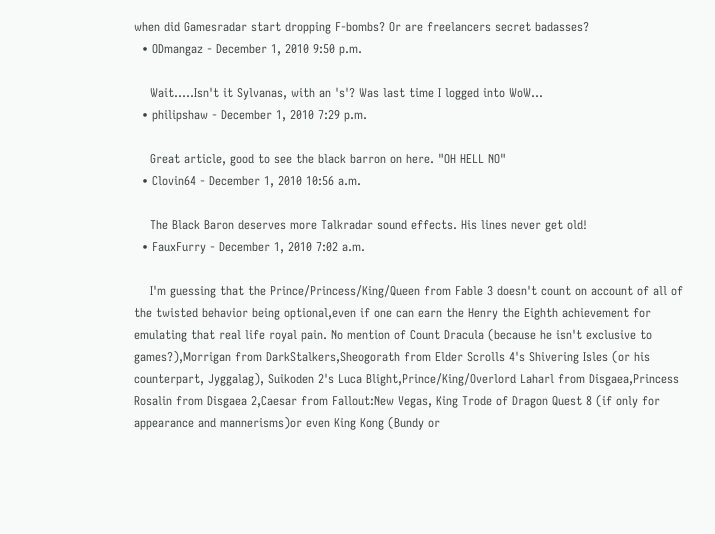when did Gamesradar start dropping F-bombs? Or are freelancers secret badasses?
  • ODmangaz - December 1, 2010 9:50 p.m.

    Wait.....Isn't it Sylvanas, with an 's'? Was last time I logged into WoW...
  • philipshaw - December 1, 2010 7:29 p.m.

    Great article, good to see the black barron on here. "OH HELL NO"
  • Clovin64 - December 1, 2010 10:56 a.m.

    The Black Baron deserves more Talkradar sound effects. His lines never get old!
  • FauxFurry - December 1, 2010 7:02 a.m.

    I'm guessing that the Prince/Princess/King/Queen from Fable 3 doesn't count on account of all of the twisted behavior being optional,even if one can earn the Henry the Eighth achievement for emulating that real life royal pain. No mention of Count Dracula (because he isn't exclusive to games?),Morrigan from DarkStalkers,Sheogorath from Elder Scrolls 4's Shivering Isles (or his counterpart, Jyggalag), Suikoden 2's Luca Blight,Prince/King/Overlord Laharl from Disgaea,Princess Rosalin from Disgaea 2,Caesar from Fallout:New Vegas, King Trode of Dragon Quest 8 (if only for appearance and mannerisms)or even King Kong (Bundy or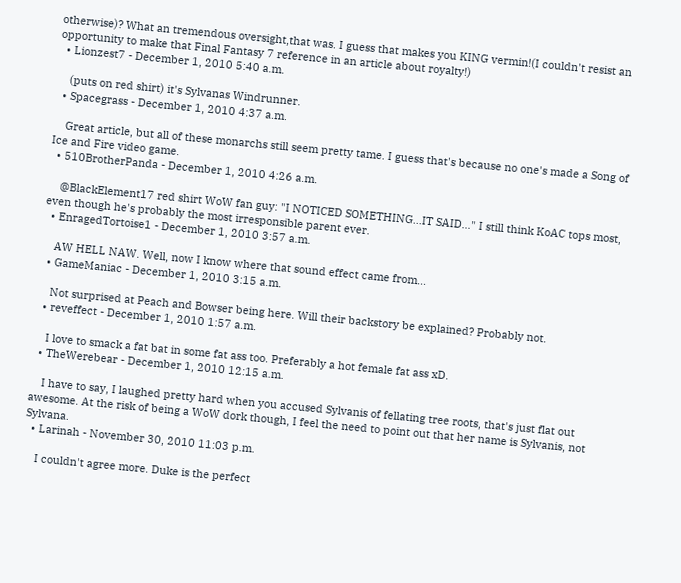otherwise)? What an tremendous oversight,that was. I guess that makes you KING vermin!(I couldn't resist an opportunity to make that Final Fantasy 7 reference in an article about royalty!)
  • Lionzest7 - December 1, 2010 5:40 a.m.

    (puts on red shirt) it's Sylvanas Windrunner.
  • Spacegrass - December 1, 2010 4:37 a.m.

    Great article, but all of these monarchs still seem pretty tame. I guess that's because no one's made a Song of Ice and Fire video game.
  • 510BrotherPanda - December 1, 2010 4:26 a.m.

    @BlackElement17 red shirt WoW fan guy: "I NOTICED SOMETHING...IT SAID..." I still think KoAC tops most, even though he's probably the most irresponsible parent ever.
  • EnragedTortoise1 - December 1, 2010 3:57 a.m.

    AW HELL NAW. Well, now I know where that sound effect came from...
  • GameManiac - December 1, 2010 3:15 a.m.

    Not surprised at Peach and Bowser being here. Will their backstory be explained? Probably not.
  • reveffect - December 1, 2010 1:57 a.m.

    I love to smack a fat bat in some fat ass too. Preferably a hot female fat ass xD.
  • TheWerebear - December 1, 2010 12:15 a.m.

    I have to say, I laughed pretty hard when you accused Sylvanis of fellating tree roots, that's just flat out awesome. At the risk of being a WoW dork though, I feel the need to point out that her name is Sylvanis, not Sylvana.
  • Larinah - November 30, 2010 11:03 p.m.

    I couldn't agree more. Duke is the perfect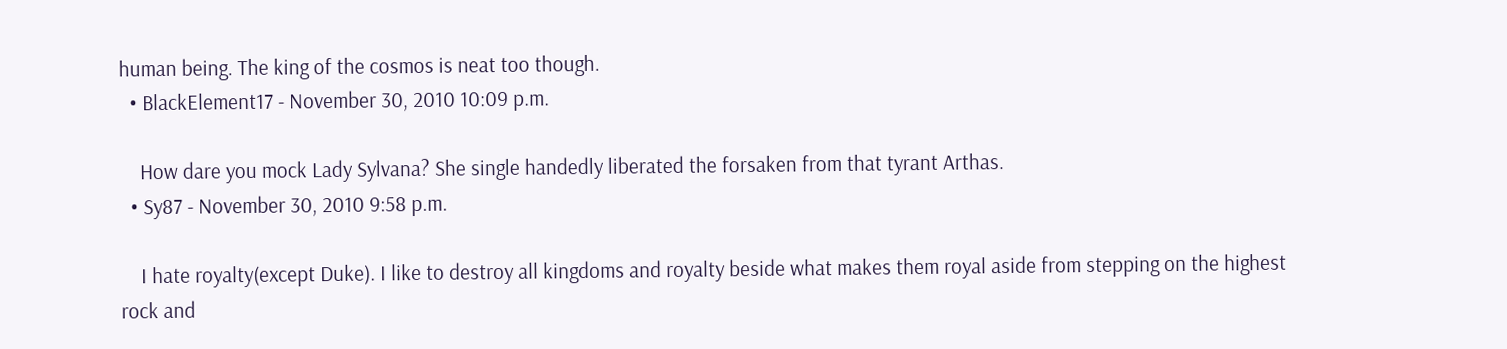human being. The king of the cosmos is neat too though.
  • BlackElement17 - November 30, 2010 10:09 p.m.

    How dare you mock Lady Sylvana? She single handedly liberated the forsaken from that tyrant Arthas.
  • Sy87 - November 30, 2010 9:58 p.m.

    I hate royalty(except Duke). I like to destroy all kingdoms and royalty beside what makes them royal aside from stepping on the highest rock and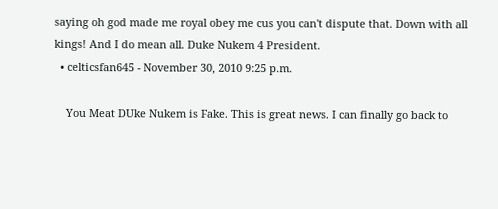saying oh god made me royal obey me cus you can't dispute that. Down with all kings! And I do mean all. Duke Nukem 4 President.
  • celticsfan645 - November 30, 2010 9:25 p.m.

    You Meat DUke Nukem is Fake. This is great news. I can finally go back to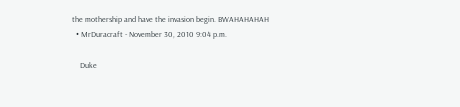the mothership and have the invasion begin. BWAHAHAHAH
  • MrDuracraft - November 30, 2010 9:04 p.m.

    Duke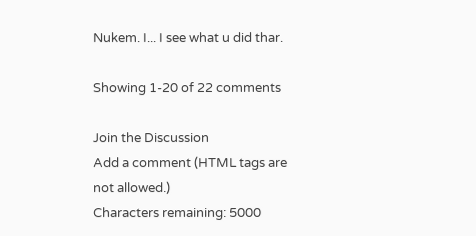Nukem. I... I see what u did thar.

Showing 1-20 of 22 comments

Join the Discussion
Add a comment (HTML tags are not allowed.)
Characters remaining: 5000